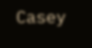Casey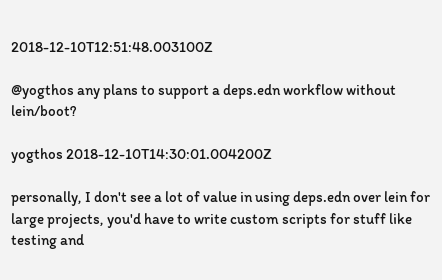2018-12-10T12:51:48.003100Z

@yogthos any plans to support a deps.edn workflow without lein/boot?

yogthos 2018-12-10T14:30:01.004200Z

personally, I don't see a lot of value in using deps.edn over lein for large projects, you'd have to write custom scripts for stuff like testing and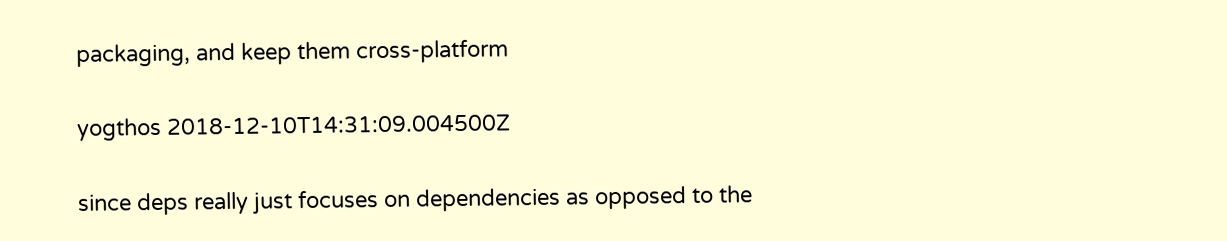packaging, and keep them cross-platform

yogthos 2018-12-10T14:31:09.004500Z

since deps really just focuses on dependencies as opposed to the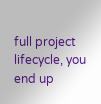full project lifecycle, you end up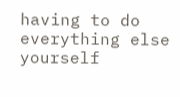having to do everything else yourself